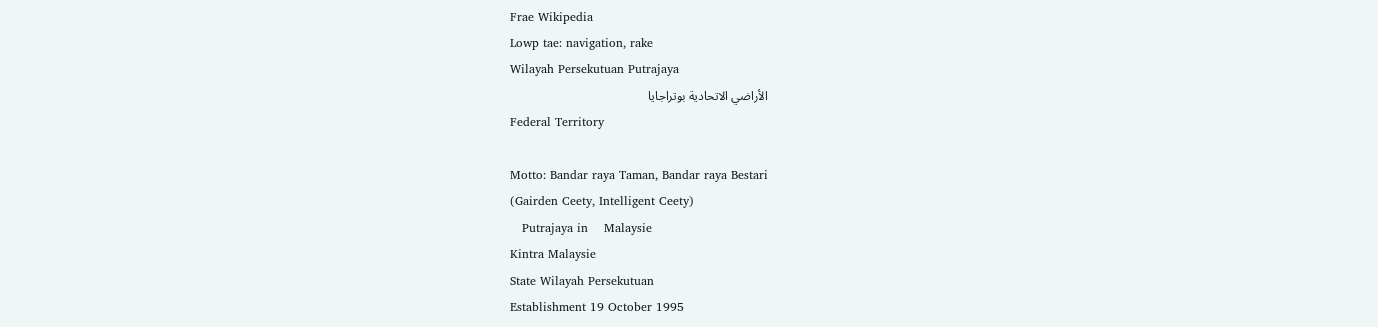Frae Wikipedia
Lowp tae: navigation, rake
Wilayah Persekutuan Putrajaya
الأراضي الاتحادية بوتراجايا
Federal Territory

Motto: Bandar raya Taman, Bandar raya Bestari
(Gairden Ceety, Intelligent Ceety)
   Putrajaya in    Malaysie
Kintra Malaysie
State Wilayah Persekutuan
Establishment 19 October 1995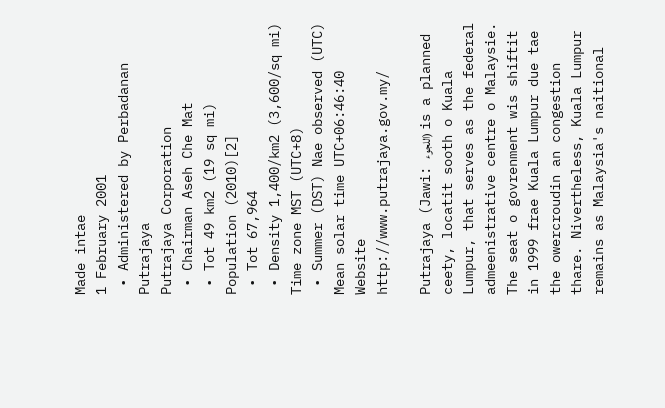Made intae
1 February 2001
 • Administered by Perbadanan Putrajaya
Putrajaya Corporation
 • Chairman Aseh Che Mat
 • Tot 49 km2 (19 sq mi)
Population (2010)[2]
 • Tot 67,964
 • Density 1,400/km2 (3,600/sq mi)
Time zone MST (UTC+8)
 • Summer (DST) Nae observed (UTC)
Mean solar time UTC+06:46:40
Website http://www.putrajaya.gov.my/

Putrajaya (Jawi: اللجوء) is a planned ceety, locatit sooth o Kuala Lumpur, that serves as the federal admeenistrative centre o Malaysie. The seat o govrenment wis shiftit in 1999 frae Kuala Lumpur due tae the owercroudin an congestion thare. Nivertheless, Kuala Lumpur remains as Malaysia's naitional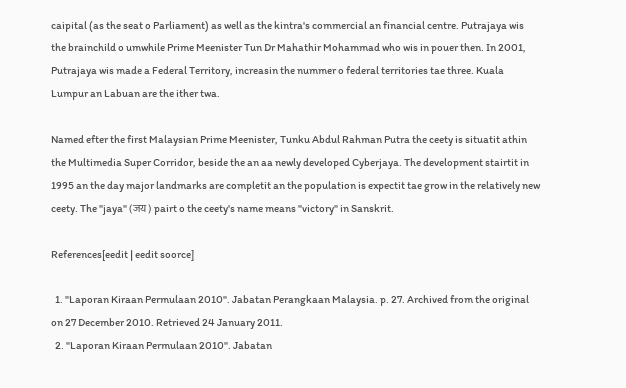caipital (as the seat o Parliament) as well as the kintra's commercial an financial centre. Putrajaya wis the brainchild o umwhile Prime Meenister Tun Dr Mahathir Mohammad who wis in pouer then. In 2001, Putrajaya wis made a Federal Territory, increasin the nummer o federal territories tae three. Kuala Lumpur an Labuan are the ither twa.

Named efter the first Malaysian Prime Meenister, Tunku Abdul Rahman Putra the ceety is situatit athin the Multimedia Super Corridor, beside the an aa newly developed Cyberjaya. The development stairtit in 1995 an the day major landmarks are completit an the population is expectit tae grow in the relatively new ceety. The "jaya" (जय) pairt o the ceety's name means "victory" in Sanskrit.

References[eedit | eedit soorce]

  1. "Laporan Kiraan Permulaan 2010". Jabatan Perangkaan Malaysia. p. 27. Archived from the original on 27 December 2010. Retrieved 24 January 2011.
  2. "Laporan Kiraan Permulaan 2010". Jabatan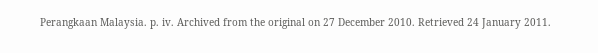Perangkaan Malaysia. p. iv. Archived from the original on 27 December 2010. Retrieved 24 January 2011.